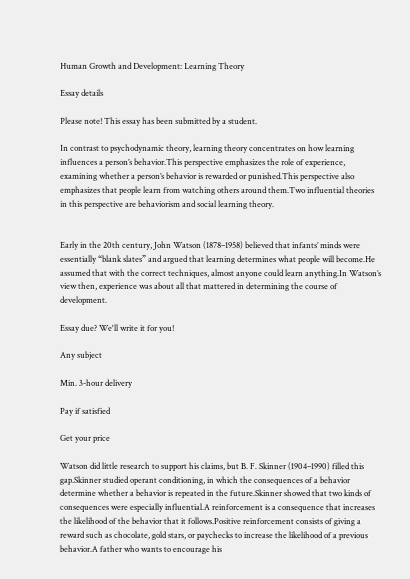Human Growth and Development: Learning Theory

Essay details

Please note! This essay has been submitted by a student.

In contrast to psychodynamic theory, learning theory concentrates on how learning influences a person’s behavior.This perspective emphasizes the role of experience, examining whether a person’s behavior is rewarded or punished.This perspective also emphasizes that people learn from watching others around them.Two influential theories in this perspective are behaviorism and social learning theory.


Early in the 20th century, John Watson (1878–1958) believed that infants’ minds were essentially “blank slates” and argued that learning determines what people will become.He assumed that with the correct techniques, almost anyone could learn anything.In Watson’s view then, experience was about all that mattered in determining the course of development.

Essay due? We'll write it for you!

Any subject

Min. 3-hour delivery

Pay if satisfied

Get your price

Watson did little research to support his claims, but B. F. Skinner (1904–1990) filled this gap.Skinner studied operant conditioning, in which the consequences of a behavior determine whether a behavior is repeated in the future.Skinner showed that two kinds of consequences were especially influential.A reinforcement is a consequence that increases the likelihood of the behavior that it follows.Positive reinforcement consists of giving a reward such as chocolate, gold stars, or paychecks to increase the likelihood of a previous behavior.A father who wants to encourage his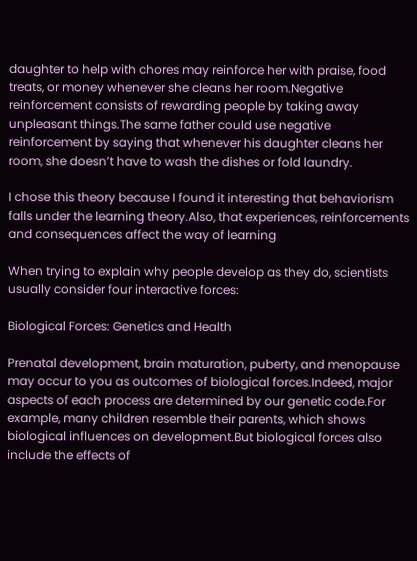daughter to help with chores may reinforce her with praise, food treats, or money whenever she cleans her room.Negative reinforcement consists of rewarding people by taking away unpleasant things.The same father could use negative reinforcement by saying that whenever his daughter cleans her room, she doesn’t have to wash the dishes or fold laundry.

I chose this theory because I found it interesting that behaviorism falls under the learning theory.Also, that experiences, reinforcements and consequences affect the way of learning

When trying to explain why people develop as they do, scientists usually consider four interactive forces:

Biological Forces: Genetics and Health

Prenatal development, brain maturation, puberty, and menopause may occur to you as outcomes of biological forces.Indeed, major aspects of each process are determined by our genetic code.For example, many children resemble their parents, which shows biological influences on development.But biological forces also include the effects of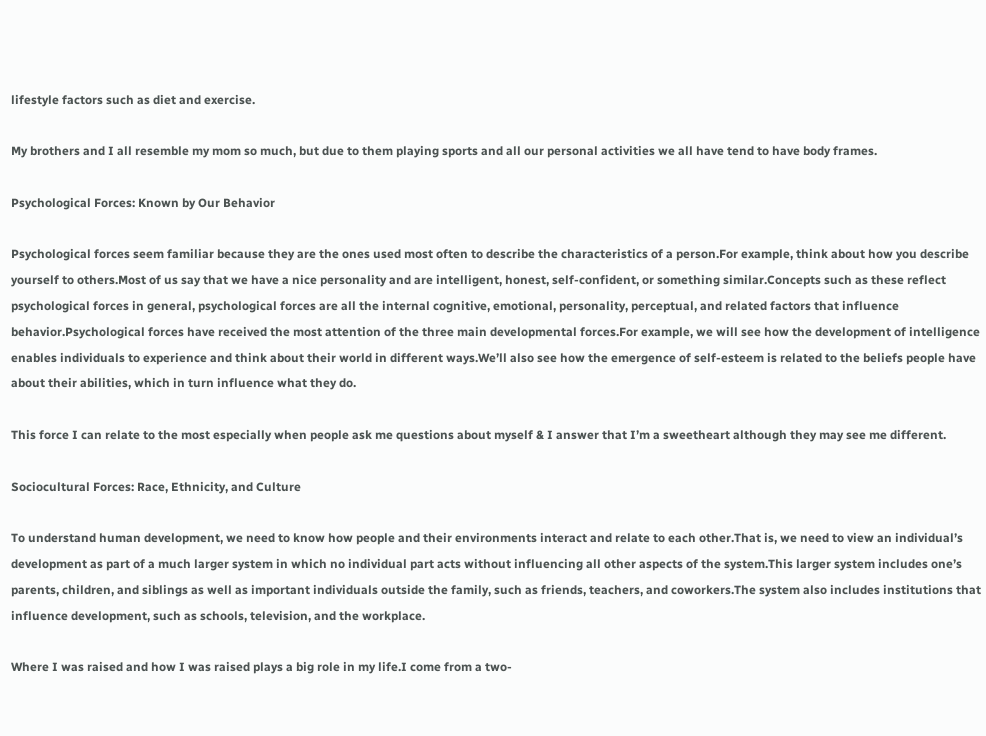lifestyle factors such as diet and exercise.

My brothers and I all resemble my mom so much, but due to them playing sports and all our personal activities we all have tend to have body frames.

Psychological Forces: Known by Our Behavior

Psychological forces seem familiar because they are the ones used most often to describe the characteristics of a person.For example, think about how you describe yourself to others.Most of us say that we have a nice personality and are intelligent, honest, self-confident, or something similar.Concepts such as these reflect psychological forces in general, psychological forces are all the internal cognitive, emotional, personality, perceptual, and related factors that influence behavior.Psychological forces have received the most attention of the three main developmental forces.For example, we will see how the development of intelligence enables individuals to experience and think about their world in different ways.We’ll also see how the emergence of self-esteem is related to the beliefs people have about their abilities, which in turn influence what they do.

This force I can relate to the most especially when people ask me questions about myself & I answer that I’m a sweetheart although they may see me different.

Sociocultural Forces: Race, Ethnicity, and Culture

To understand human development, we need to know how people and their environments interact and relate to each other.That is, we need to view an individual’s development as part of a much larger system in which no individual part acts without influencing all other aspects of the system.This larger system includes one’s parents, children, and siblings as well as important individuals outside the family, such as friends, teachers, and coworkers.The system also includes institutions that influence development, such as schools, television, and the workplace.

Where I was raised and how I was raised plays a big role in my life.I come from a two-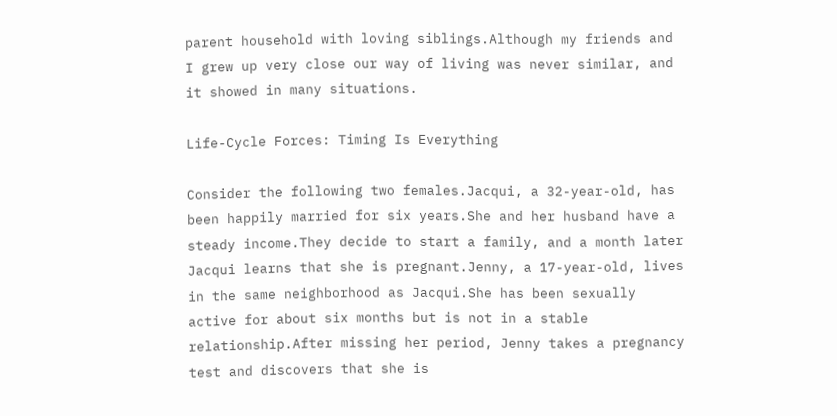parent household with loving siblings.Although my friends and I grew up very close our way of living was never similar, and it showed in many situations.

Life-Cycle Forces: Timing Is Everything

Consider the following two females.Jacqui, a 32-year-old, has been happily married for six years.She and her husband have a steady income.They decide to start a family, and a month later Jacqui learns that she is pregnant.Jenny, a 17-year-old, lives in the same neighborhood as Jacqui.She has been sexually active for about six months but is not in a stable relationship.After missing her period, Jenny takes a pregnancy test and discovers that she is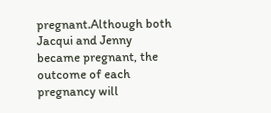pregnant.Although both Jacqui and Jenny became pregnant, the outcome of each pregnancy will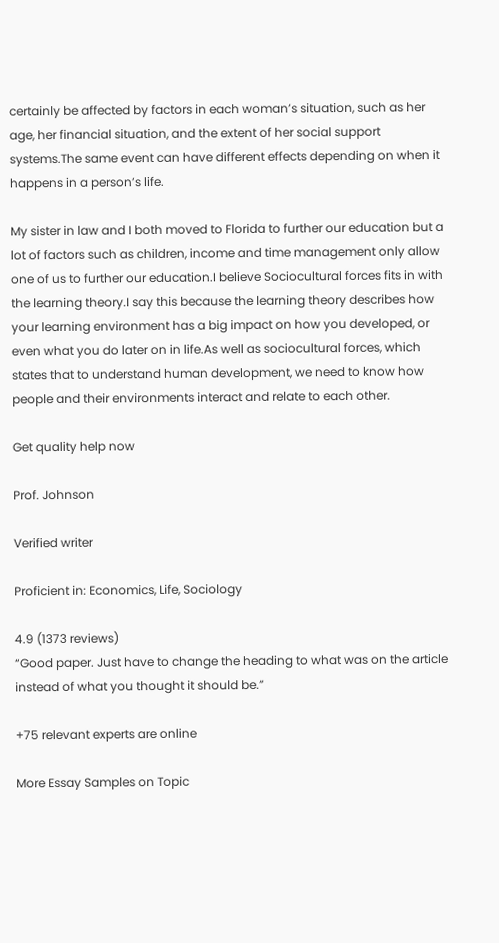certainly be affected by factors in each woman’s situation, such as her age, her financial situation, and the extent of her social support systems.The same event can have different effects depending on when it happens in a person’s life.

My sister in law and I both moved to Florida to further our education but a lot of factors such as children, income and time management only allow one of us to further our education.I believe Sociocultural forces fits in with the learning theory.I say this because the learning theory describes how your learning environment has a big impact on how you developed, or even what you do later on in life.As well as sociocultural forces, which states that to understand human development, we need to know how people and their environments interact and relate to each other.

Get quality help now

Prof. Johnson

Verified writer

Proficient in: Economics, Life, Sociology

4.9 (1373 reviews)
“Good paper. Just have to change the heading to what was on the article instead of what you thought it should be.”

+75 relevant experts are online

More Essay Samples on Topic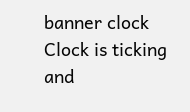banner clock
Clock is ticking and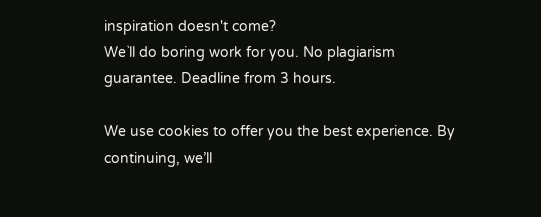inspiration doesn't come?
We`ll do boring work for you. No plagiarism guarantee. Deadline from 3 hours.

We use cookies to offer you the best experience. By continuing, we’ll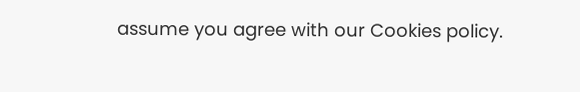assume you agree with our Cookies policy.